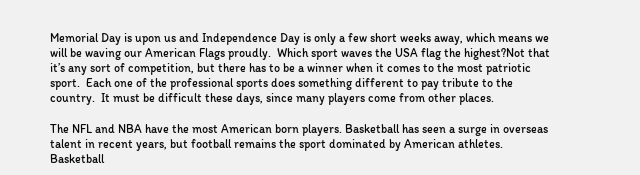Memorial Day is upon us and Independence Day is only a few short weeks away, which means we will be waving our American Flags proudly.  Which sport waves the USA flag the highest?Not that it’s any sort of competition, but there has to be a winner when it comes to the most patriotic sport.  Each one of the professional sports does something different to pay tribute to the country.  It must be difficult these days, since many players come from other places.

The NFL and NBA have the most American born players. Basketball has seen a surge in overseas talent in recent years, but football remains the sport dominated by American athletes. Basketball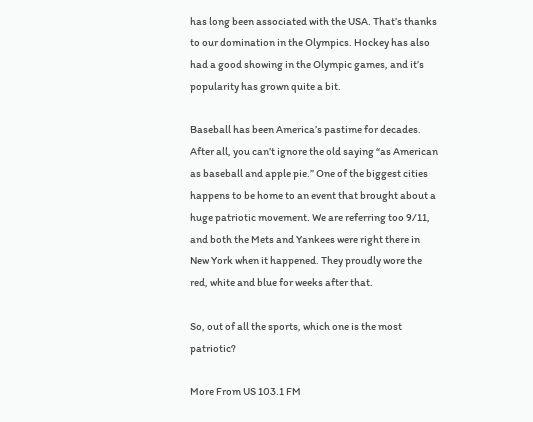has long been associated with the USA. That’s thanks to our domination in the Olympics. Hockey has also had a good showing in the Olympic games, and it’s popularity has grown quite a bit.

Baseball has been America’s pastime for decades. After all, you can’t ignore the old saying “as American as baseball and apple pie.” One of the biggest cities happens to be home to an event that brought about a huge patriotic movement. We are referring too 9/11, and both the Mets and Yankees were right there in New York when it happened. They proudly wore the red, white and blue for weeks after that.

So, out of all the sports, which one is the most patriotic?

More From US 103.1 FM